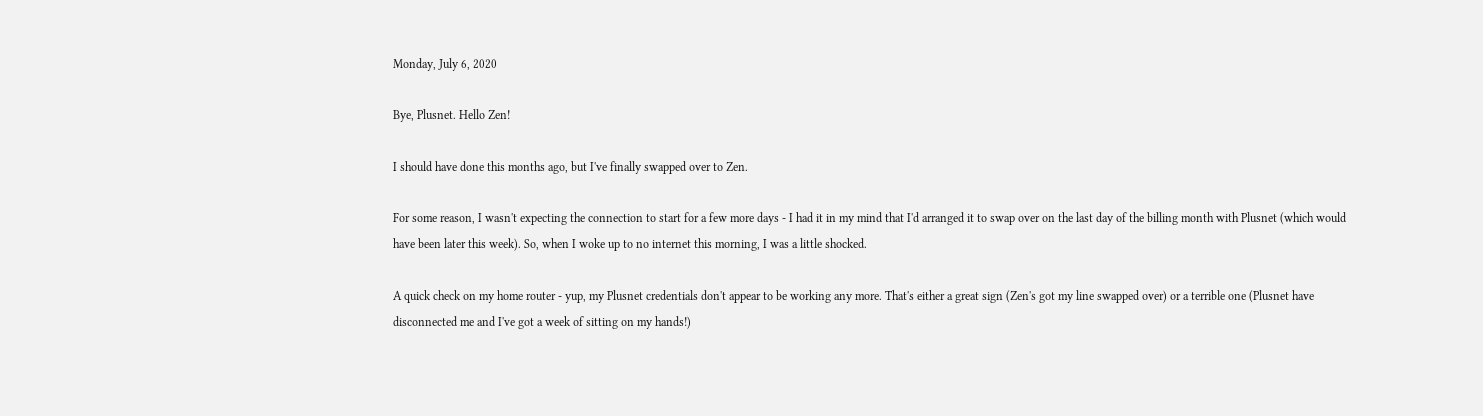Monday, July 6, 2020

Bye, Plusnet. Hello Zen!

I should have done this months ago, but I've finally swapped over to Zen.

For some reason, I wasn't expecting the connection to start for a few more days - I had it in my mind that I'd arranged it to swap over on the last day of the billing month with Plusnet (which would have been later this week). So, when I woke up to no internet this morning, I was a little shocked.

A quick check on my home router - yup, my Plusnet credentials don't appear to be working any more. That's either a great sign (Zen's got my line swapped over) or a terrible one (Plusnet have disconnected me and I've got a week of sitting on my hands!)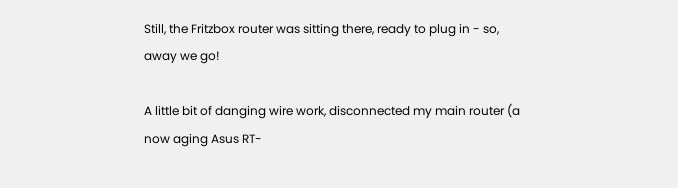Still, the Fritzbox router was sitting there, ready to plug in - so, away we go!

A little bit of danging wire work, disconnected my main router (a now aging Asus RT-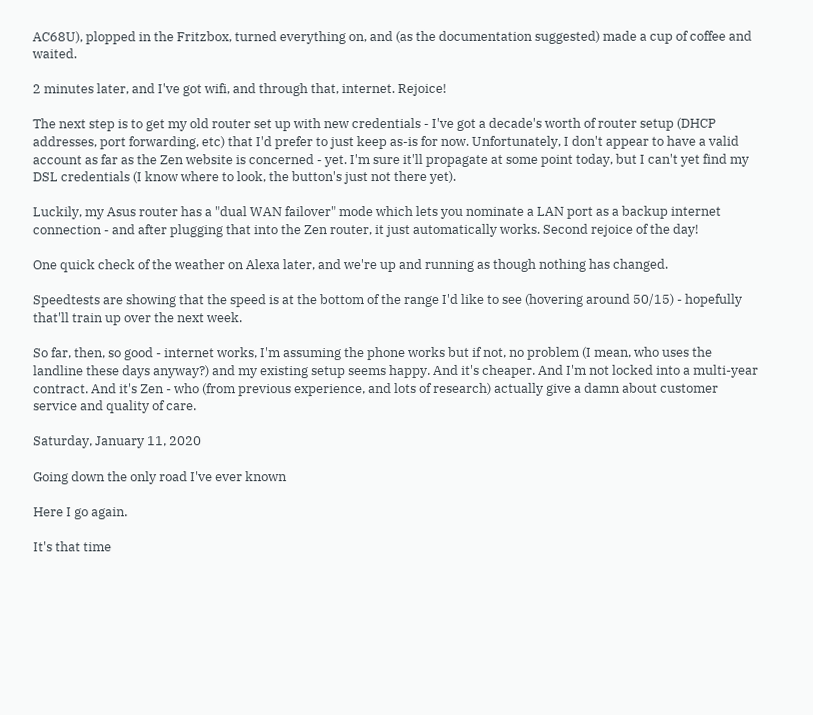AC68U), plopped in the Fritzbox, turned everything on, and (as the documentation suggested) made a cup of coffee and waited.

2 minutes later, and I've got wifi, and through that, internet. Rejoice!

The next step is to get my old router set up with new credentials - I've got a decade's worth of router setup (DHCP addresses, port forwarding, etc) that I'd prefer to just keep as-is for now. Unfortunately, I don't appear to have a valid account as far as the Zen website is concerned - yet. I'm sure it'll propagate at some point today, but I can't yet find my DSL credentials (I know where to look, the button's just not there yet).

Luckily, my Asus router has a "dual WAN failover" mode which lets you nominate a LAN port as a backup internet connection - and after plugging that into the Zen router, it just automatically works. Second rejoice of the day!

One quick check of the weather on Alexa later, and we're up and running as though nothing has changed.

Speedtests are showing that the speed is at the bottom of the range I'd like to see (hovering around 50/15) - hopefully that'll train up over the next week.

So far, then, so good - internet works, I'm assuming the phone works but if not, no problem (I mean, who uses the landline these days anyway?) and my existing setup seems happy. And it's cheaper. And I'm not locked into a multi-year contract. And it's Zen - who (from previous experience, and lots of research) actually give a damn about customer service and quality of care.

Saturday, January 11, 2020

Going down the only road I've ever known

Here I go again.

It's that time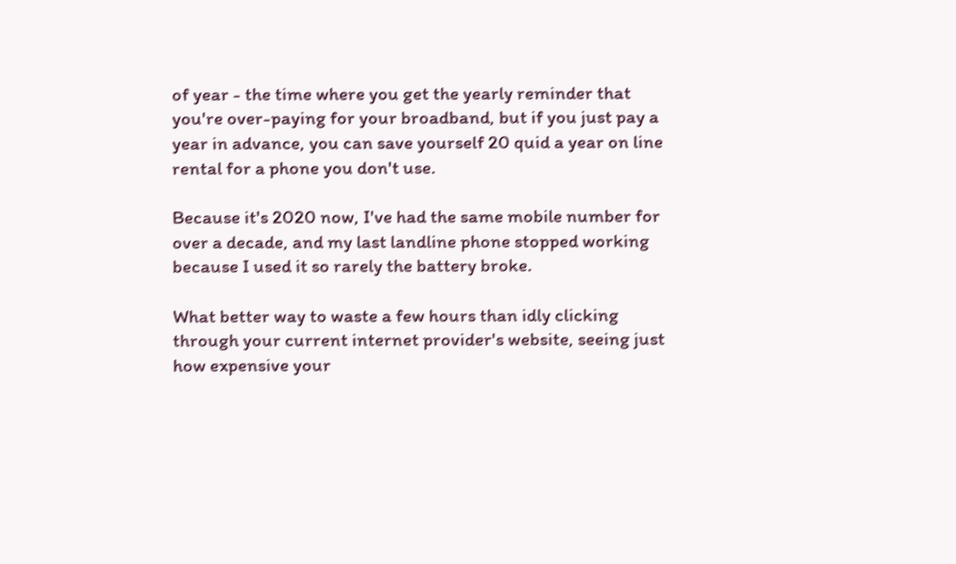of year - the time where you get the yearly reminder that you're over-paying for your broadband, but if you just pay a year in advance, you can save yourself 20 quid a year on line rental for a phone you don't use.

Because it's 2020 now, I've had the same mobile number for over a decade, and my last landline phone stopped working because I used it so rarely the battery broke.

What better way to waste a few hours than idly clicking through your current internet provider's website, seeing just how expensive your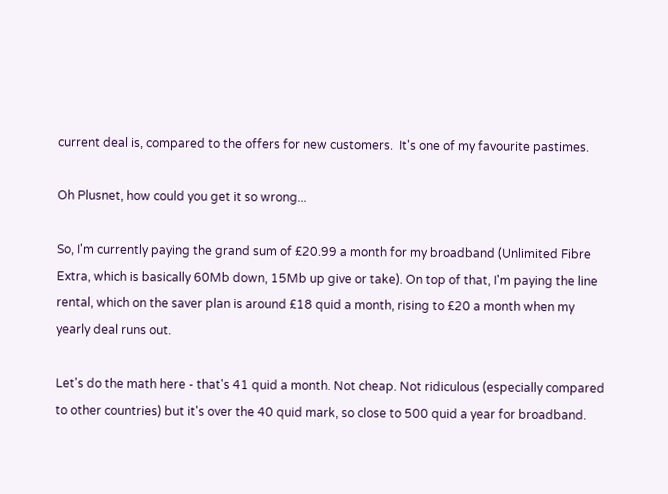current deal is, compared to the offers for new customers.  It's one of my favourite pastimes.

Oh Plusnet, how could you get it so wrong...

So, I'm currently paying the grand sum of £20.99 a month for my broadband (Unlimited Fibre Extra, which is basically 60Mb down, 15Mb up give or take). On top of that, I'm paying the line rental, which on the saver plan is around £18 quid a month, rising to £20 a month when my yearly deal runs out.

Let's do the math here - that's 41 quid a month. Not cheap. Not ridiculous (especially compared to other countries) but it's over the 40 quid mark, so close to 500 quid a year for broadband.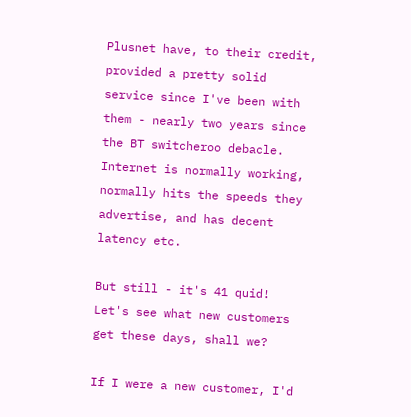Plusnet have, to their credit, provided a pretty solid service since I've been with them - nearly two years since the BT switcheroo debacle. Internet is normally working, normally hits the speeds they advertise, and has decent latency etc.

But still - it's 41 quid! Let's see what new customers get these days, shall we?

If I were a new customer, I'd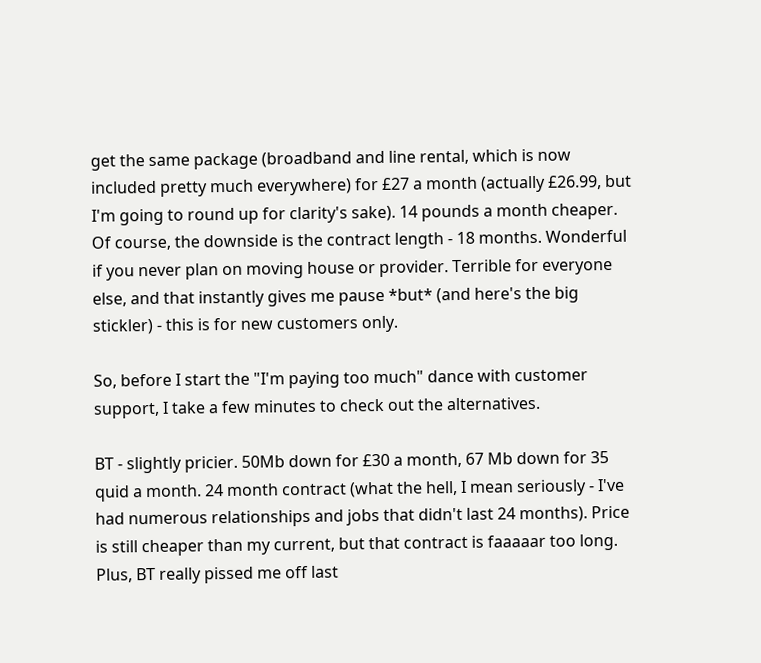get the same package (broadband and line rental, which is now included pretty much everywhere) for £27 a month (actually £26.99, but I'm going to round up for clarity's sake). 14 pounds a month cheaper. Of course, the downside is the contract length - 18 months. Wonderful if you never plan on moving house or provider. Terrible for everyone else, and that instantly gives me pause *but* (and here's the big stickler) - this is for new customers only.

So, before I start the "I'm paying too much" dance with customer support, I take a few minutes to check out the alternatives.

BT - slightly pricier. 50Mb down for £30 a month, 67 Mb down for 35 quid a month. 24 month contract (what the hell, I mean seriously - I've had numerous relationships and jobs that didn't last 24 months). Price is still cheaper than my current, but that contract is faaaaar too long. Plus, BT really pissed me off last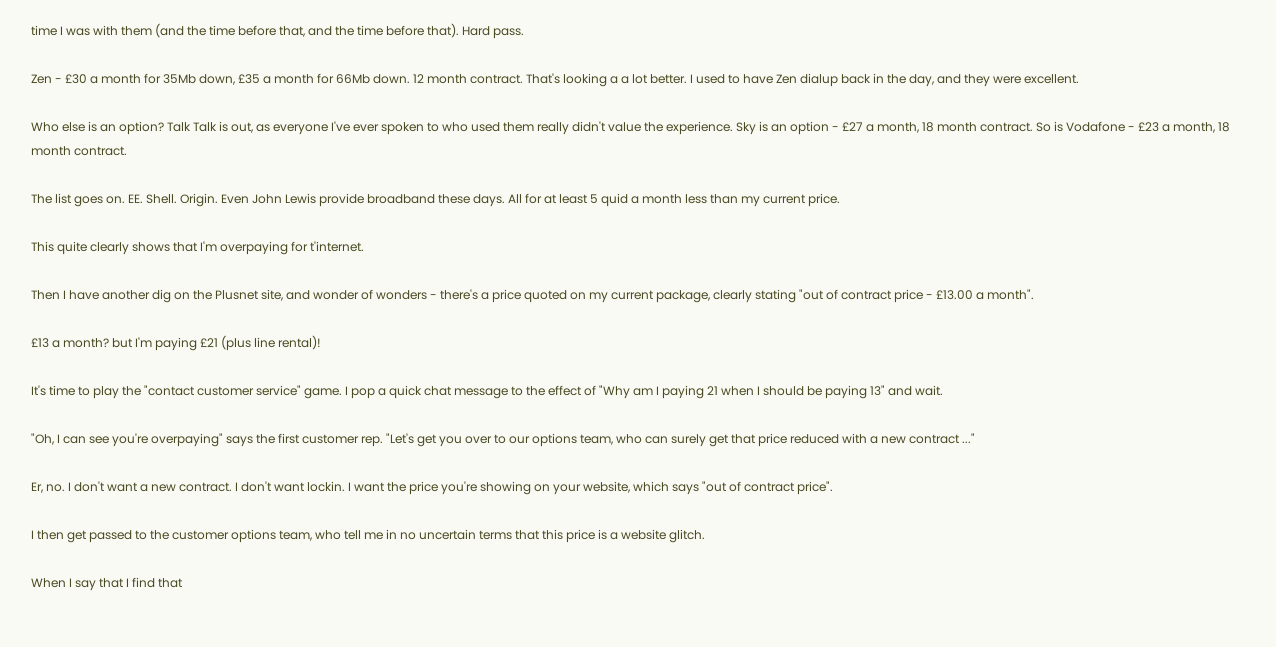time I was with them (and the time before that, and the time before that). Hard pass.

Zen - £30 a month for 35Mb down, £35 a month for 66Mb down. 12 month contract. That's looking a a lot better. I used to have Zen dialup back in the day, and they were excellent.

Who else is an option? Talk Talk is out, as everyone I've ever spoken to who used them really didn't value the experience. Sky is an option - £27 a month, 18 month contract. So is Vodafone - £23 a month, 18 month contract.

The list goes on. EE. Shell. Origin. Even John Lewis provide broadband these days. All for at least 5 quid a month less than my current price.

This quite clearly shows that I'm overpaying for t'internet.

Then I have another dig on the Plusnet site, and wonder of wonders - there's a price quoted on my current package, clearly stating "out of contract price - £13.00 a month".

£13 a month? but I'm paying £21 (plus line rental)!

It's time to play the "contact customer service" game. I pop a quick chat message to the effect of "Why am I paying 21 when I should be paying 13" and wait.

"Oh, I can see you're overpaying" says the first customer rep. "Let's get you over to our options team, who can surely get that price reduced with a new contract ..."

Er, no. I don't want a new contract. I don't want lockin. I want the price you're showing on your website, which says "out of contract price".

I then get passed to the customer options team, who tell me in no uncertain terms that this price is a website glitch.

When I say that I find that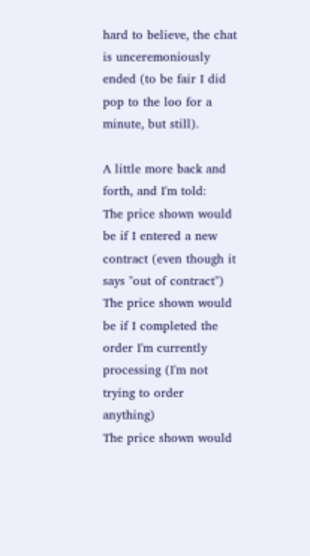hard to believe, the chat is unceremoniously ended (to be fair I did pop to the loo for a minute, but still).

A little more back and forth, and I'm told:
The price shown would be if I entered a new contract (even though it says "out of contract")
The price shown would be if I completed the order I'm currently processing (I'm not trying to order anything)
The price shown would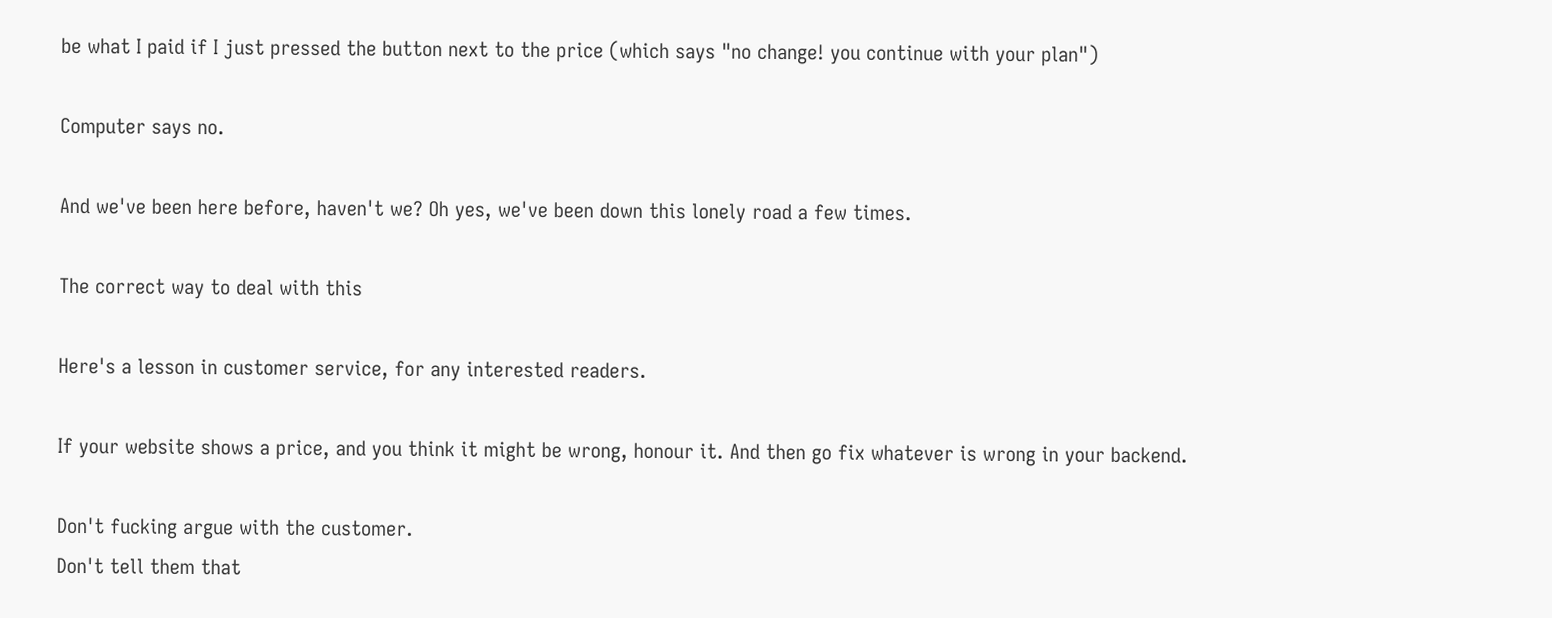be what I paid if I just pressed the button next to the price (which says "no change! you continue with your plan")

Computer says no.

And we've been here before, haven't we? Oh yes, we've been down this lonely road a few times.

The correct way to deal with this

Here's a lesson in customer service, for any interested readers.

If your website shows a price, and you think it might be wrong, honour it. And then go fix whatever is wrong in your backend.

Don't fucking argue with the customer.
Don't tell them that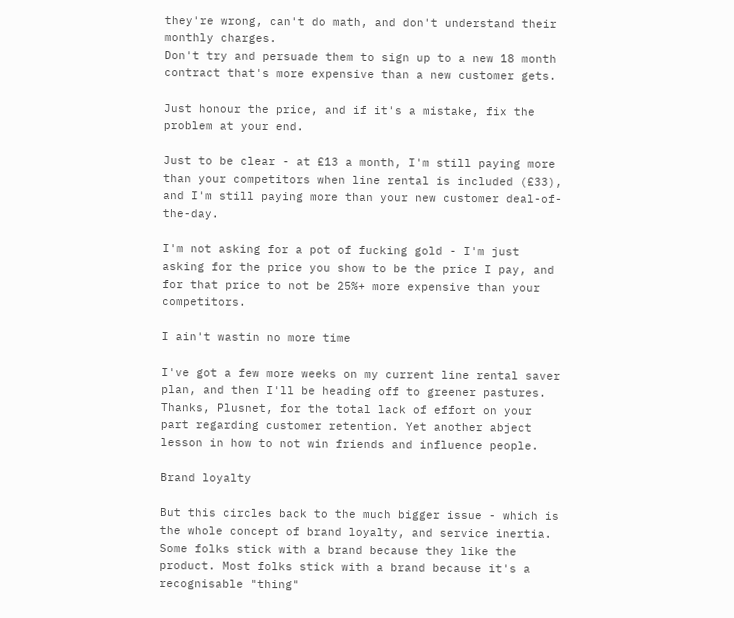they're wrong, can't do math, and don't understand their monthly charges.
Don't try and persuade them to sign up to a new 18 month contract that's more expensive than a new customer gets.

Just honour the price, and if it's a mistake, fix the problem at your end.

Just to be clear - at £13 a month, I'm still paying more than your competitors when line rental is included (£33), and I'm still paying more than your new customer deal-of-the-day.

I'm not asking for a pot of fucking gold - I'm just asking for the price you show to be the price I pay, and for that price to not be 25%+ more expensive than your competitors.

I ain't wastin no more time

I've got a few more weeks on my current line rental saver plan, and then I'll be heading off to greener pastures. Thanks, Plusnet, for the total lack of effort on your part regarding customer retention. Yet another abject lesson in how to not win friends and influence people.

Brand loyalty

But this circles back to the much bigger issue - which is the whole concept of brand loyalty, and service inertia. Some folks stick with a brand because they like the product. Most folks stick with a brand because it's a recognisable "thing"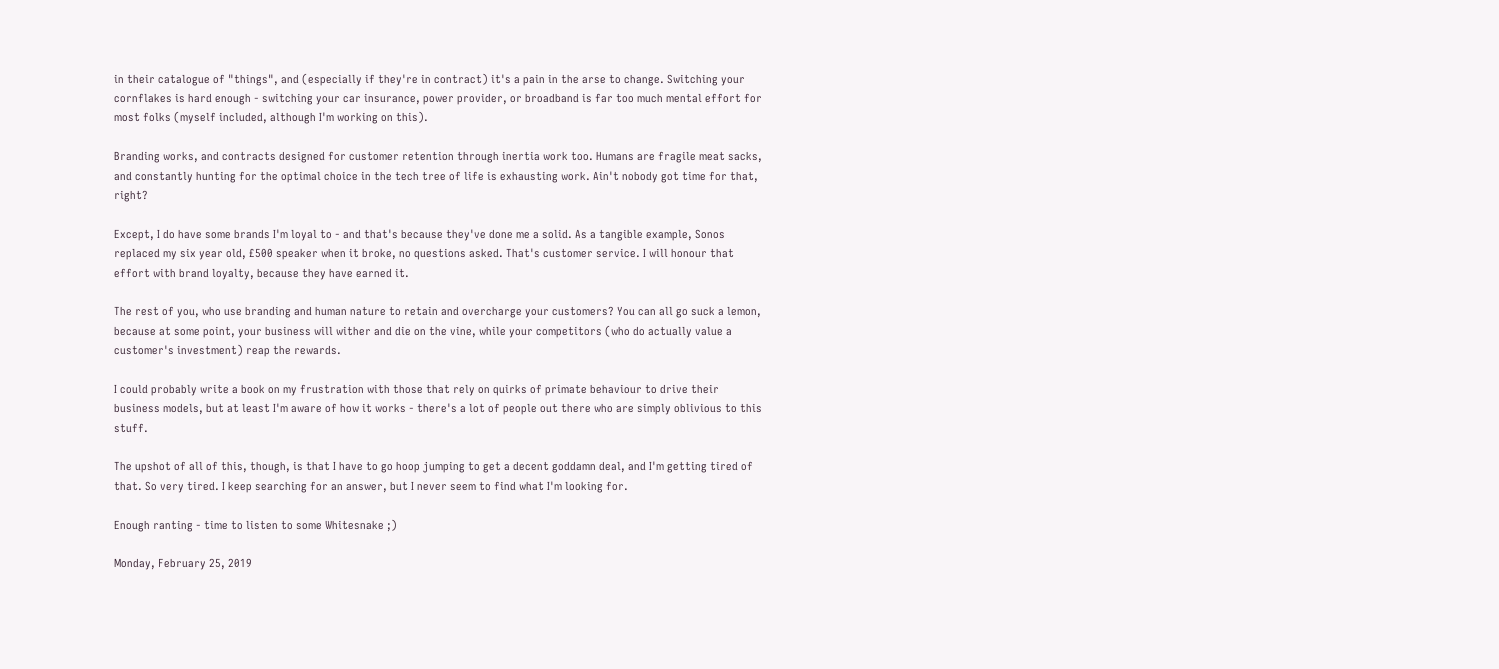in their catalogue of "things", and (especially if they're in contract) it's a pain in the arse to change. Switching your cornflakes is hard enough - switching your car insurance, power provider, or broadband is far too much mental effort for most folks (myself included, although I'm working on this).

Branding works, and contracts designed for customer retention through inertia work too. Humans are fragile meat sacks, and constantly hunting for the optimal choice in the tech tree of life is exhausting work. Ain't nobody got time for that, right?

Except, I do have some brands I'm loyal to - and that's because they've done me a solid. As a tangible example, Sonos replaced my six year old, £500 speaker when it broke, no questions asked. That's customer service. I will honour that effort with brand loyalty, because they have earned it.

The rest of you, who use branding and human nature to retain and overcharge your customers? You can all go suck a lemon, because at some point, your business will wither and die on the vine, while your competitors (who do actually value a customer's investment) reap the rewards.

I could probably write a book on my frustration with those that rely on quirks of primate behaviour to drive their business models, but at least I'm aware of how it works - there's a lot of people out there who are simply oblivious to this stuff.

The upshot of all of this, though, is that I have to go hoop jumping to get a decent goddamn deal, and I'm getting tired of that. So very tired. I keep searching for an answer, but I never seem to find what I'm looking for.

Enough ranting - time to listen to some Whitesnake ;)

Monday, February 25, 2019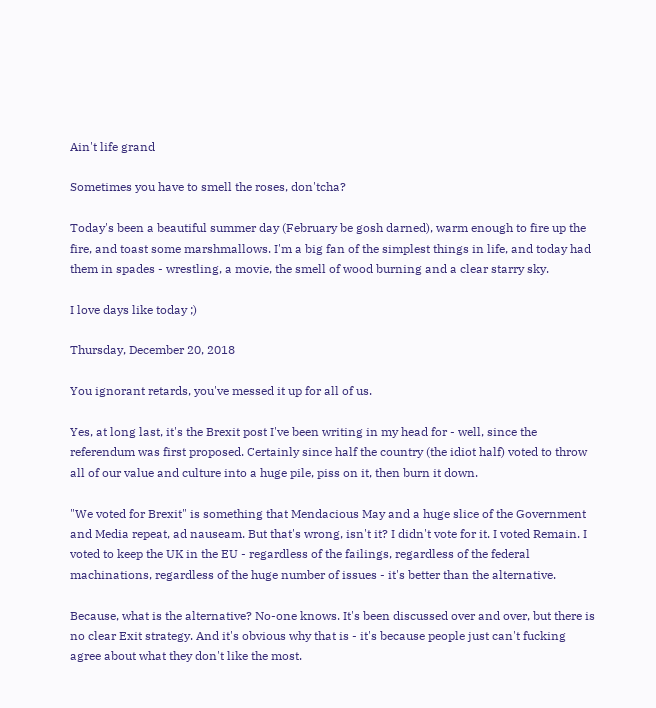Ain't life grand

Sometimes you have to smell the roses, don'tcha?

Today's been a beautiful summer day (February be gosh darned), warm enough to fire up the fire, and toast some marshmallows. I'm a big fan of the simplest things in life, and today had them in spades - wrestling, a movie, the smell of wood burning and a clear starry sky.

I love days like today ;)

Thursday, December 20, 2018

You ignorant retards, you've messed it up for all of us.

Yes, at long last, it's the Brexit post I've been writing in my head for - well, since the referendum was first proposed. Certainly since half the country (the idiot half) voted to throw all of our value and culture into a huge pile, piss on it, then burn it down.

"We voted for Brexit" is something that Mendacious May and a huge slice of the Government and Media repeat, ad nauseam. But that's wrong, isn't it? I didn't vote for it. I voted Remain. I voted to keep the UK in the EU - regardless of the failings, regardless of the federal machinations, regardless of the huge number of issues - it's better than the alternative.

Because, what is the alternative? No-one knows. It's been discussed over and over, but there is no clear Exit strategy. And it's obvious why that is - it's because people just can't fucking agree about what they don't like the most.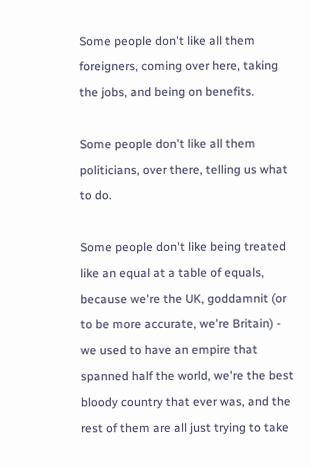Some people don't like all them foreigners, coming over here, taking the jobs, and being on benefits.

Some people don't like all them politicians, over there, telling us what to do.

Some people don't like being treated like an equal at a table of equals, because we're the UK, goddamnit (or to be more accurate, we're Britain) - we used to have an empire that spanned half the world, we're the best bloody country that ever was, and the rest of them are all just trying to take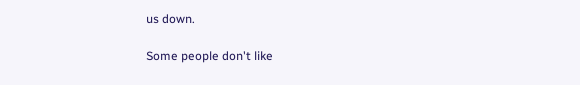us down.

Some people don't like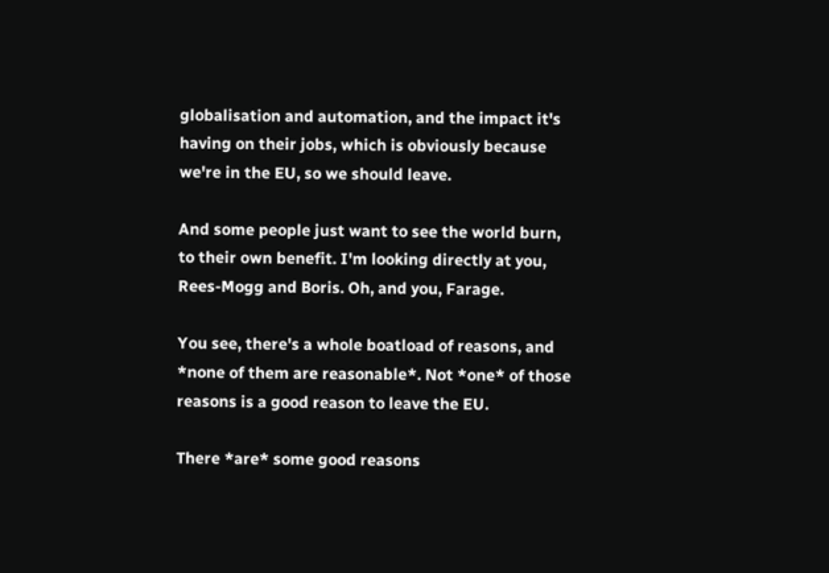globalisation and automation, and the impact it's having on their jobs, which is obviously because we're in the EU, so we should leave.

And some people just want to see the world burn, to their own benefit. I'm looking directly at you, Rees-Mogg and Boris. Oh, and you, Farage.

You see, there's a whole boatload of reasons, and *none of them are reasonable*. Not *one* of those reasons is a good reason to leave the EU.

There *are* some good reasons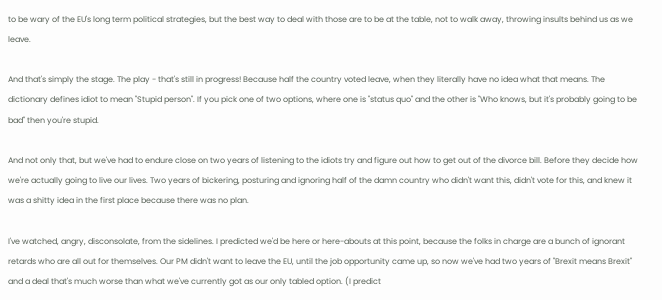to be wary of the EU's long term political strategies, but the best way to deal with those are to be at the table, not to walk away, throwing insults behind us as we leave.

And that's simply the stage. The play - that's still in progress! Because half the country voted leave, when they literally have no idea what that means. The dictionary defines idiot to mean "Stupid person". If you pick one of two options, where one is "status quo" and the other is "Who knows, but it's probably going to be bad" then you're stupid.

And not only that, but we've had to endure close on two years of listening to the idiots try and figure out how to get out of the divorce bill. Before they decide how we're actually going to live our lives. Two years of bickering, posturing and ignoring half of the damn country who didn't want this, didn't vote for this, and knew it was a shitty idea in the first place because there was no plan.

I've watched, angry, disconsolate, from the sidelines. I predicted we'd be here or here-abouts at this point, because the folks in charge are a bunch of ignorant retards who are all out for themselves. Our PM didn't want to leave the EU, until the job opportunity came up, so now we've had two years of "Brexit means Brexit" and a deal that's much worse than what we've currently got as our only tabled option. (I predict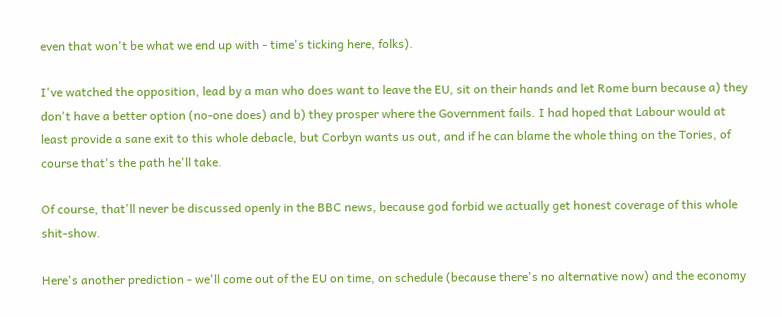even that won't be what we end up with - time's ticking here, folks).

I've watched the opposition, lead by a man who does want to leave the EU, sit on their hands and let Rome burn because a) they don't have a better option (no-one does) and b) they prosper where the Government fails. I had hoped that Labour would at least provide a sane exit to this whole debacle, but Corbyn wants us out, and if he can blame the whole thing on the Tories, of course that's the path he'll take.

Of course, that'll never be discussed openly in the BBC news, because god forbid we actually get honest coverage of this whole shit-show.

Here's another prediction - we'll come out of the EU on time, on schedule (because there's no alternative now) and the economy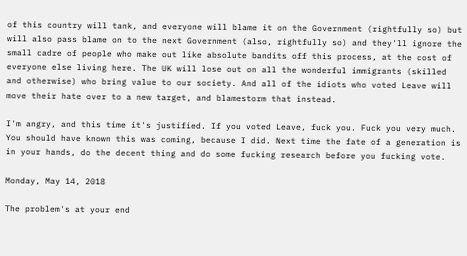of this country will tank, and everyone will blame it on the Government (rightfully so) but will also pass blame on to the next Government (also, rightfully so) and they'll ignore the small cadre of people who make out like absolute bandits off this process, at the cost of everyone else living here. The UK will lose out on all the wonderful immigrants (skilled and otherwise) who bring value to our society. And all of the idiots who voted Leave will move their hate over to a new target, and blamestorm that instead.

I'm angry, and this time it's justified. If you voted Leave, fuck you. Fuck you very much. You should have known this was coming, because I did. Next time the fate of a generation is in your hands, do the decent thing and do some fucking research before you fucking vote.

Monday, May 14, 2018

The problem's at your end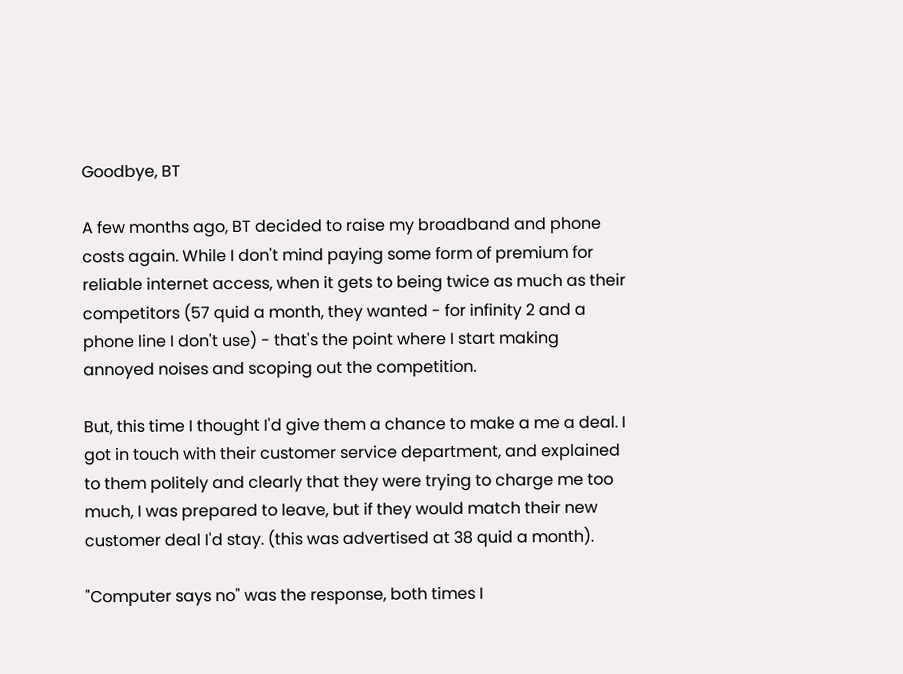Goodbye, BT

A few months ago, BT decided to raise my broadband and phone costs again. While I don't mind paying some form of premium for reliable internet access, when it gets to being twice as much as their competitors (57 quid a month, they wanted - for infinity 2 and a phone line I don't use) - that's the point where I start making annoyed noises and scoping out the competition.

But, this time I thought I'd give them a chance to make a me a deal. I got in touch with their customer service department, and explained to them politely and clearly that they were trying to charge me too much, I was prepared to leave, but if they would match their new customer deal I'd stay. (this was advertised at 38 quid a month).

"Computer says no" was the response, both times I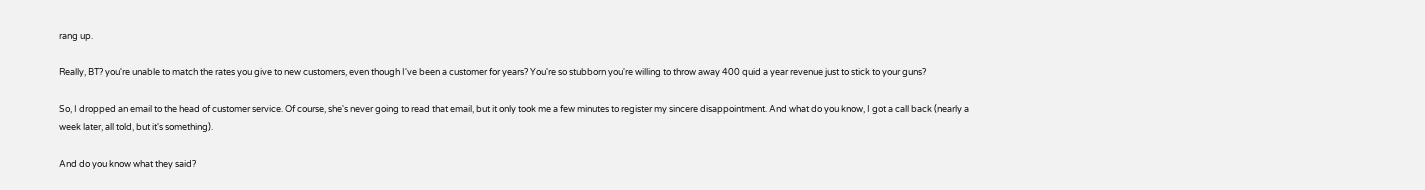rang up.

Really, BT? you're unable to match the rates you give to new customers, even though I've been a customer for years? You're so stubborn you're willing to throw away 400 quid a year revenue just to stick to your guns?

So, I dropped an email to the head of customer service. Of course, she's never going to read that email, but it only took me a few minutes to register my sincere disappointment. And what do you know, I got a call back (nearly a week later, all told, but it's something).

And do you know what they said?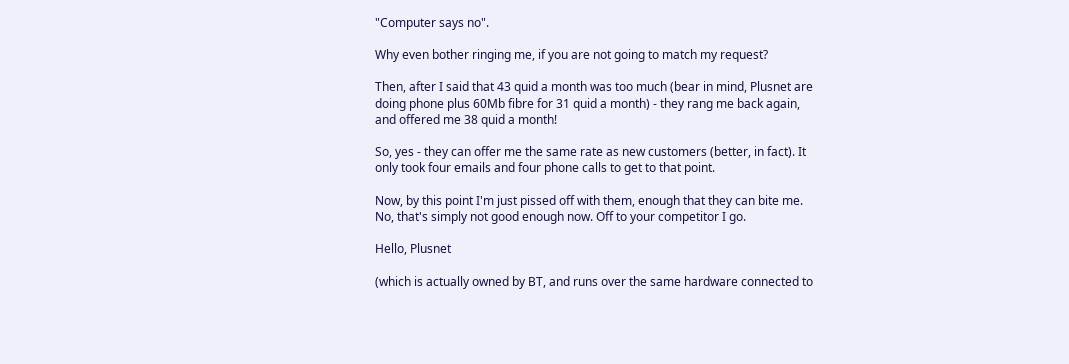"Computer says no".

Why even bother ringing me, if you are not going to match my request?

Then, after I said that 43 quid a month was too much (bear in mind, Plusnet are doing phone plus 60Mb fibre for 31 quid a month) - they rang me back again, and offered me 38 quid a month!

So, yes - they can offer me the same rate as new customers (better, in fact). It only took four emails and four phone calls to get to that point.

Now, by this point I'm just pissed off with them, enough that they can bite me. No, that's simply not good enough now. Off to your competitor I go.

Hello, Plusnet

(which is actually owned by BT, and runs over the same hardware connected to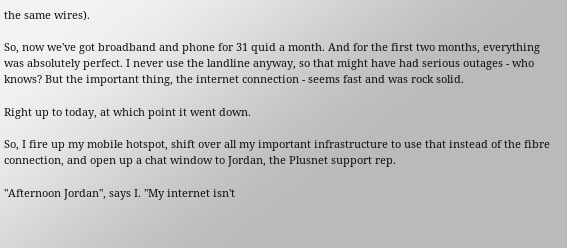the same wires).

So, now we've got broadband and phone for 31 quid a month. And for the first two months, everything was absolutely perfect. I never use the landline anyway, so that might have had serious outages - who knows? But the important thing, the internet connection - seems fast and was rock solid.

Right up to today, at which point it went down.

So, I fire up my mobile hotspot, shift over all my important infrastructure to use that instead of the fibre connection, and open up a chat window to Jordan, the Plusnet support rep.

"Afternoon Jordan", says I. "My internet isn't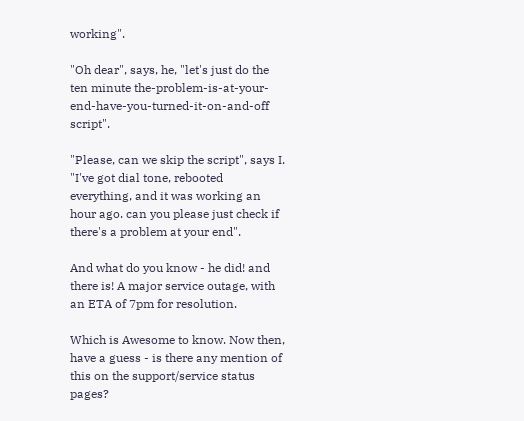working".

"Oh dear", says, he, "let's just do the ten minute the-problem-is-at-your-end-have-you-turned-it-on-and-off script".

"Please, can we skip the script", says I. "I've got dial tone, rebooted everything, and it was working an hour ago. can you please just check if there's a problem at your end".

And what do you know - he did! and there is! A major service outage, with an ETA of 7pm for resolution.

Which is Awesome to know. Now then, have a guess - is there any mention of this on the support/service status pages?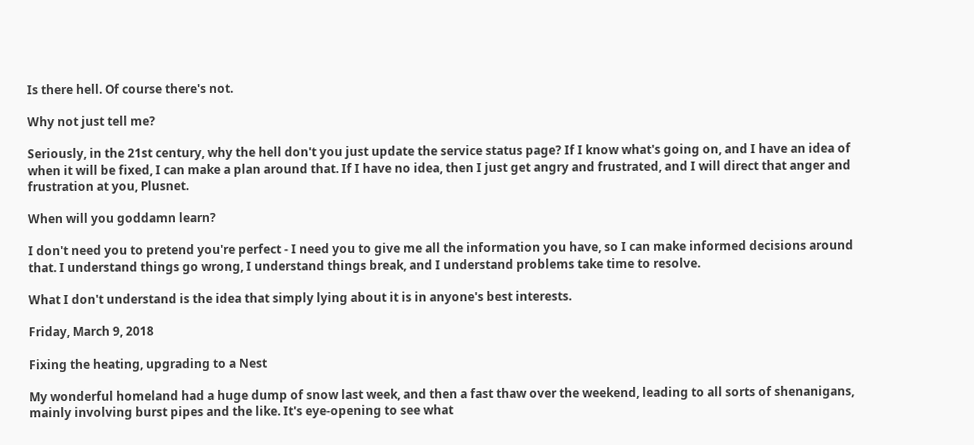Is there hell. Of course there's not.

Why not just tell me?

Seriously, in the 21st century, why the hell don't you just update the service status page? If I know what's going on, and I have an idea of when it will be fixed, I can make a plan around that. If I have no idea, then I just get angry and frustrated, and I will direct that anger and frustration at you, Plusnet.

When will you goddamn learn?

I don't need you to pretend you're perfect - I need you to give me all the information you have, so I can make informed decisions around that. I understand things go wrong, I understand things break, and I understand problems take time to resolve.

What I don't understand is the idea that simply lying about it is in anyone's best interests.

Friday, March 9, 2018

Fixing the heating, upgrading to a Nest

My wonderful homeland had a huge dump of snow last week, and then a fast thaw over the weekend, leading to all sorts of shenanigans, mainly involving burst pipes and the like. It's eye-opening to see what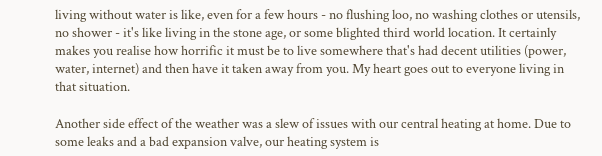living without water is like, even for a few hours - no flushing loo, no washing clothes or utensils, no shower - it's like living in the stone age, or some blighted third world location. It certainly makes you realise how horrific it must be to live somewhere that's had decent utilities (power, water, internet) and then have it taken away from you. My heart goes out to everyone living in that situation.

Another side effect of the weather was a slew of issues with our central heating at home. Due to some leaks and a bad expansion valve, our heating system is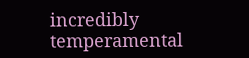incredibly temperamental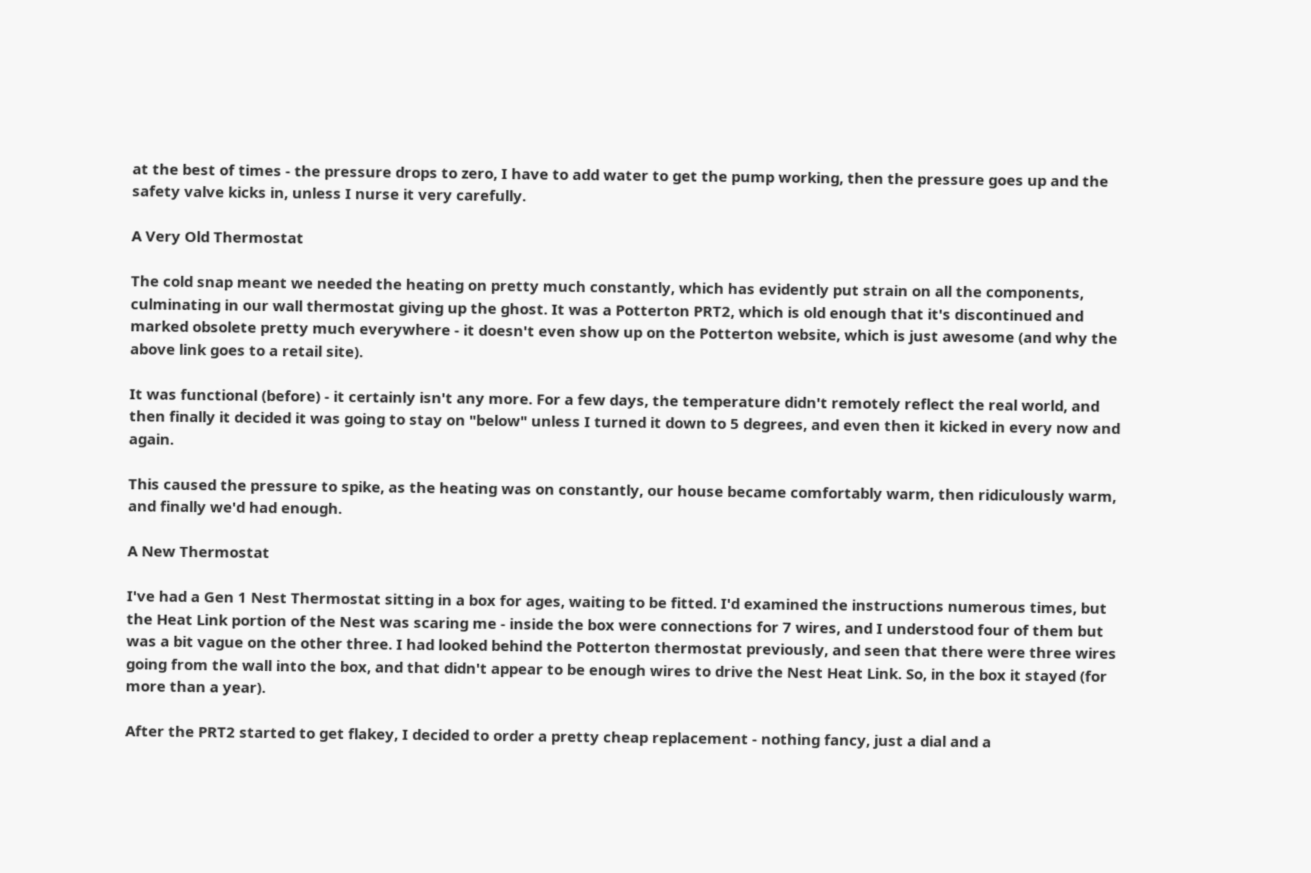at the best of times - the pressure drops to zero, I have to add water to get the pump working, then the pressure goes up and the safety valve kicks in, unless I nurse it very carefully.

A Very Old Thermostat

The cold snap meant we needed the heating on pretty much constantly, which has evidently put strain on all the components, culminating in our wall thermostat giving up the ghost. It was a Potterton PRT2, which is old enough that it's discontinued and marked obsolete pretty much everywhere - it doesn't even show up on the Potterton website, which is just awesome (and why the above link goes to a retail site).

It was functional (before) - it certainly isn't any more. For a few days, the temperature didn't remotely reflect the real world, and then finally it decided it was going to stay on "below" unless I turned it down to 5 degrees, and even then it kicked in every now and again.

This caused the pressure to spike, as the heating was on constantly, our house became comfortably warm, then ridiculously warm, and finally we'd had enough.

A New Thermostat

I've had a Gen 1 Nest Thermostat sitting in a box for ages, waiting to be fitted. I'd examined the instructions numerous times, but the Heat Link portion of the Nest was scaring me - inside the box were connections for 7 wires, and I understood four of them but was a bit vague on the other three. I had looked behind the Potterton thermostat previously, and seen that there were three wires going from the wall into the box, and that didn't appear to be enough wires to drive the Nest Heat Link. So, in the box it stayed (for more than a year).

After the PRT2 started to get flakey, I decided to order a pretty cheap replacement - nothing fancy, just a dial and a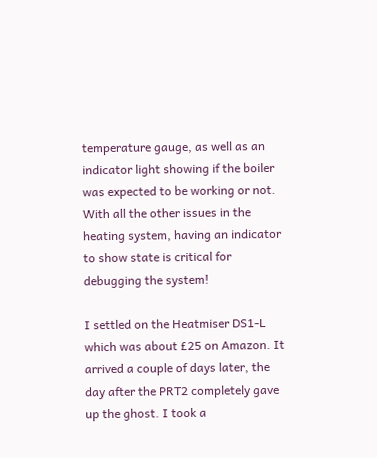temperature gauge, as well as an indicator light showing if the boiler was expected to be working or not. With all the other issues in the heating system, having an indicator to show state is critical for debugging the system!

I settled on the Heatmiser DS1-L which was about £25 on Amazon. It arrived a couple of days later, the day after the PRT2 completely gave up the ghost. I took a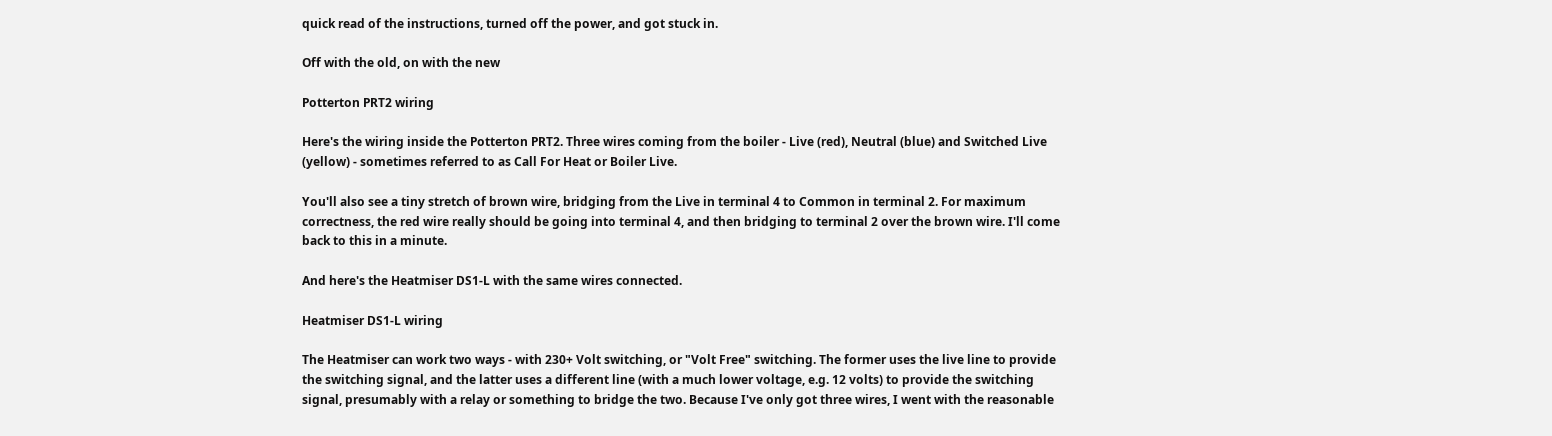quick read of the instructions, turned off the power, and got stuck in.

Off with the old, on with the new

Potterton PRT2 wiring

Here's the wiring inside the Potterton PRT2. Three wires coming from the boiler - Live (red), Neutral (blue) and Switched Live (yellow) - sometimes referred to as Call For Heat or Boiler Live.

You'll also see a tiny stretch of brown wire, bridging from the Live in terminal 4 to Common in terminal 2. For maximum correctness, the red wire really should be going into terminal 4, and then bridging to terminal 2 over the brown wire. I'll come back to this in a minute.

And here's the Heatmiser DS1-L with the same wires connected.

Heatmiser DS1-L wiring

The Heatmiser can work two ways - with 230+ Volt switching, or "Volt Free" switching. The former uses the live line to provide the switching signal, and the latter uses a different line (with a much lower voltage, e.g. 12 volts) to provide the switching signal, presumably with a relay or something to bridge the two. Because I've only got three wires, I went with the reasonable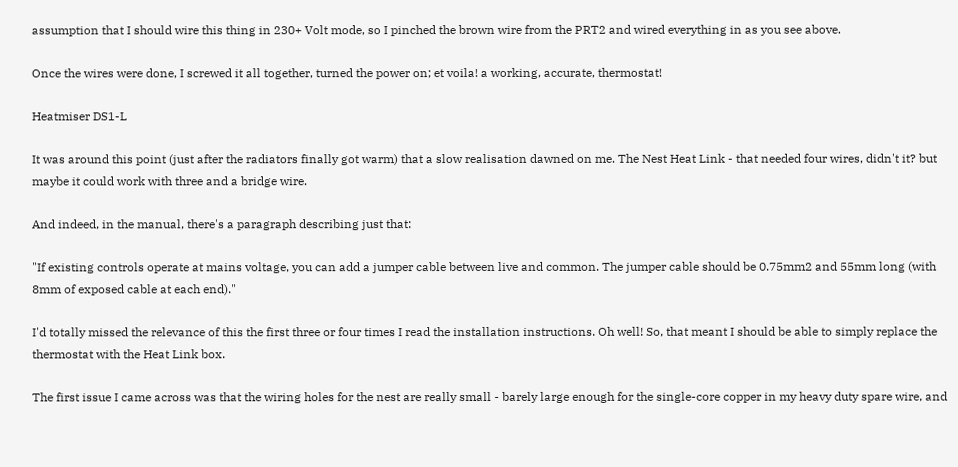assumption that I should wire this thing in 230+ Volt mode, so I pinched the brown wire from the PRT2 and wired everything in as you see above.

Once the wires were done, I screwed it all together, turned the power on; et voila! a working, accurate, thermostat!

Heatmiser DS1-L

It was around this point (just after the radiators finally got warm) that a slow realisation dawned on me. The Nest Heat Link - that needed four wires, didn't it? but maybe it could work with three and a bridge wire.

And indeed, in the manual, there's a paragraph describing just that:

"If existing controls operate at mains voltage, you can add a jumper cable between live and common. The jumper cable should be 0.75mm2 and 55mm long (with 8mm of exposed cable at each end)."

I'd totally missed the relevance of this the first three or four times I read the installation instructions. Oh well! So, that meant I should be able to simply replace the thermostat with the Heat Link box.

The first issue I came across was that the wiring holes for the nest are really small - barely large enough for the single-core copper in my heavy duty spare wire, and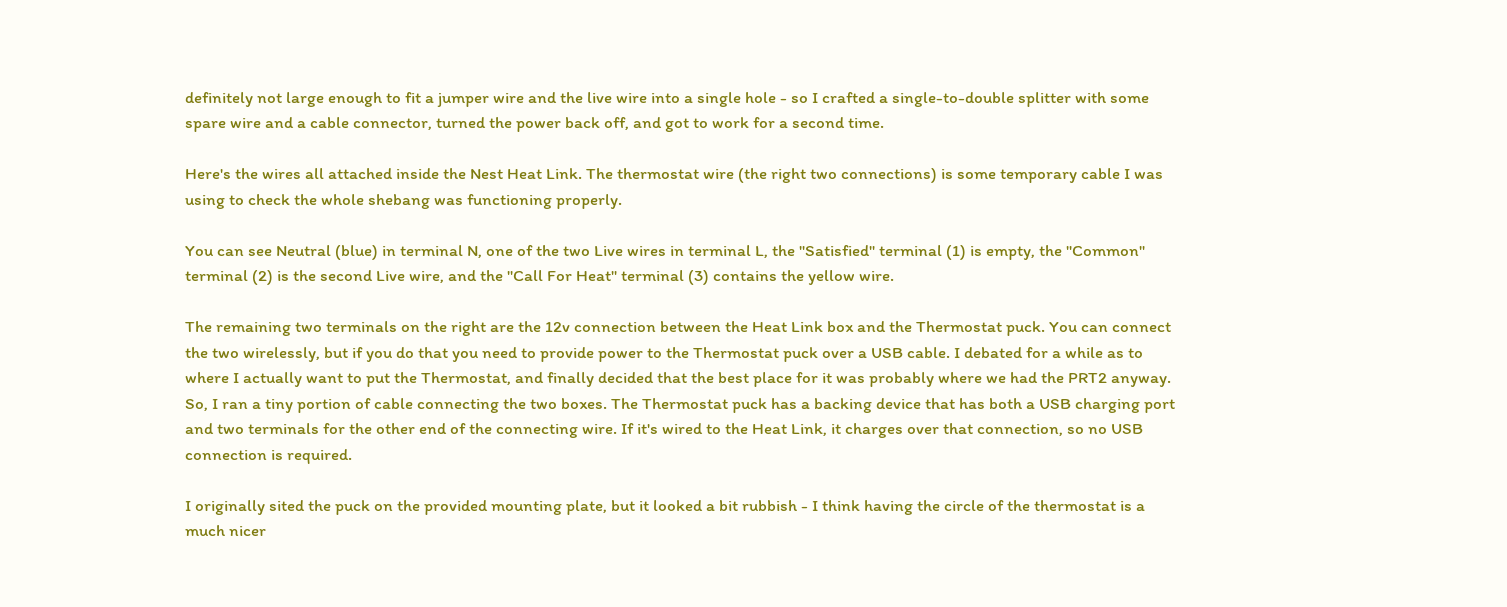definitely not large enough to fit a jumper wire and the live wire into a single hole - so I crafted a single-to-double splitter with some spare wire and a cable connector, turned the power back off, and got to work for a second time.

Here's the wires all attached inside the Nest Heat Link. The thermostat wire (the right two connections) is some temporary cable I was using to check the whole shebang was functioning properly.

You can see Neutral (blue) in terminal N, one of the two Live wires in terminal L, the "Satisfied" terminal (1) is empty, the "Common" terminal (2) is the second Live wire, and the "Call For Heat" terminal (3) contains the yellow wire.

The remaining two terminals on the right are the 12v connection between the Heat Link box and the Thermostat puck. You can connect the two wirelessly, but if you do that you need to provide power to the Thermostat puck over a USB cable. I debated for a while as to where I actually want to put the Thermostat, and finally decided that the best place for it was probably where we had the PRT2 anyway. So, I ran a tiny portion of cable connecting the two boxes. The Thermostat puck has a backing device that has both a USB charging port and two terminals for the other end of the connecting wire. If it's wired to the Heat Link, it charges over that connection, so no USB connection is required.

I originally sited the puck on the provided mounting plate, but it looked a bit rubbish - I think having the circle of the thermostat is a much nicer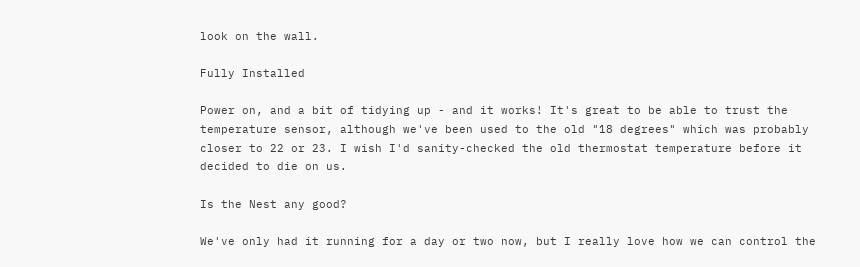look on the wall.

Fully Installed

Power on, and a bit of tidying up - and it works! It's great to be able to trust the temperature sensor, although we've been used to the old "18 degrees" which was probably closer to 22 or 23. I wish I'd sanity-checked the old thermostat temperature before it decided to die on us.

Is the Nest any good?

We've only had it running for a day or two now, but I really love how we can control the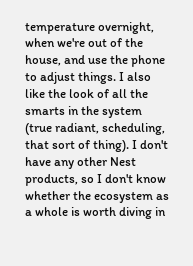temperature overnight, when we're out of the house, and use the phone to adjust things. I also like the look of all the smarts in the system (true radiant, scheduling, that sort of thing). I don't have any other Nest products, so I don't know whether the ecosystem as a whole is worth diving in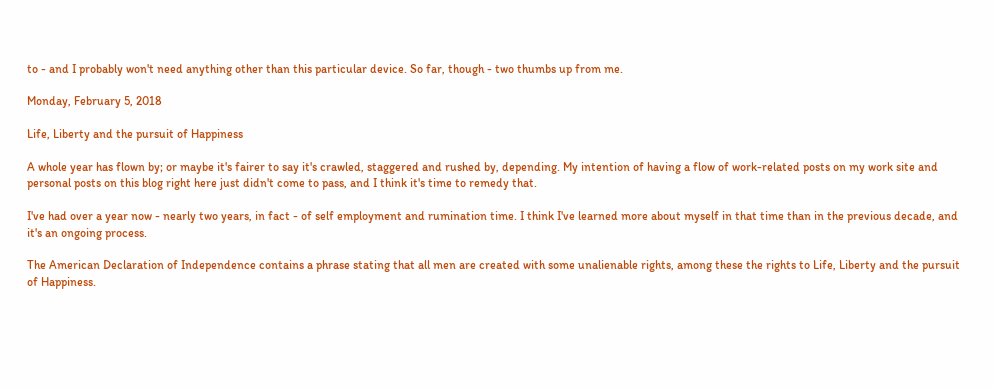to - and I probably won't need anything other than this particular device. So far, though - two thumbs up from me.

Monday, February 5, 2018

Life, Liberty and the pursuit of Happiness

A whole year has flown by; or maybe it's fairer to say it's crawled, staggered and rushed by, depending. My intention of having a flow of work-related posts on my work site and personal posts on this blog right here just didn't come to pass, and I think it's time to remedy that.

I've had over a year now - nearly two years, in fact - of self employment and rumination time. I think I've learned more about myself in that time than in the previous decade, and it's an ongoing process.

The American Declaration of Independence contains a phrase stating that all men are created with some unalienable rights, among these the rights to Life, Liberty and the pursuit of Happiness.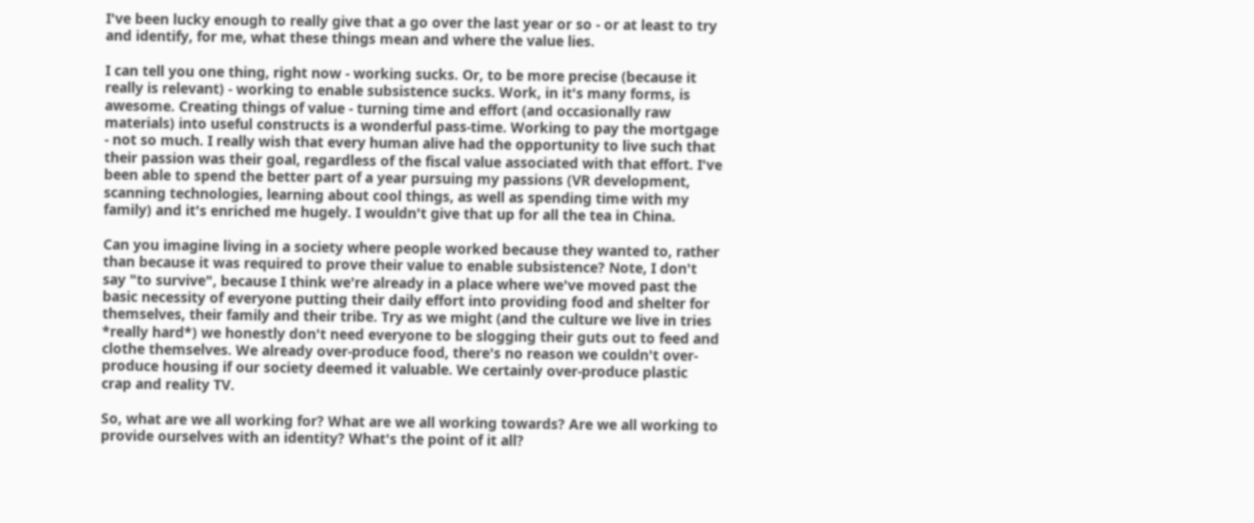I've been lucky enough to really give that a go over the last year or so - or at least to try and identify, for me, what these things mean and where the value lies.

I can tell you one thing, right now - working sucks. Or, to be more precise (because it really is relevant) - working to enable subsistence sucks. Work, in it's many forms, is awesome. Creating things of value - turning time and effort (and occasionally raw materials) into useful constructs is a wonderful pass-time. Working to pay the mortgage - not so much. I really wish that every human alive had the opportunity to live such that their passion was their goal, regardless of the fiscal value associated with that effort. I've been able to spend the better part of a year pursuing my passions (VR development, scanning technologies, learning about cool things, as well as spending time with my family) and it's enriched me hugely. I wouldn't give that up for all the tea in China.

Can you imagine living in a society where people worked because they wanted to, rather than because it was required to prove their value to enable subsistence? Note, I don't say "to survive", because I think we're already in a place where we've moved past the basic necessity of everyone putting their daily effort into providing food and shelter for themselves, their family and their tribe. Try as we might (and the culture we live in tries *really hard*) we honestly don't need everyone to be slogging their guts out to feed and clothe themselves. We already over-produce food, there's no reason we couldn't over-produce housing if our society deemed it valuable. We certainly over-produce plastic crap and reality TV.

So, what are we all working for? What are we all working towards? Are we all working to provide ourselves with an identity? What's the point of it all?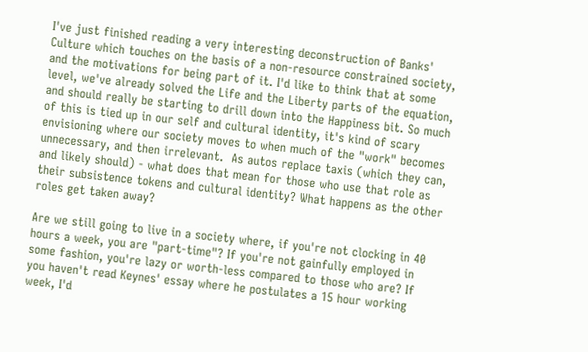I've just finished reading a very interesting deconstruction of Banks' Culture which touches on the basis of a non-resource constrained society, and the motivations for being part of it. I'd like to think that at some level, we've already solved the Life and the Liberty parts of the equation, and should really be starting to drill down into the Happiness bit. So much of this is tied up in our self and cultural identity, it's kind of scary envisioning where our society moves to when much of the "work" becomes unnecessary, and then irrelevant.  As autos replace taxis (which they can, and likely should) - what does that mean for those who use that role as their subsistence tokens and cultural identity? What happens as the other roles get taken away?

Are we still going to live in a society where, if you're not clocking in 40 hours a week, you are "part-time"? If you're not gainfully employed in some fashion, you're lazy or worth-less compared to those who are? If you haven't read Keynes' essay where he postulates a 15 hour working week, I'd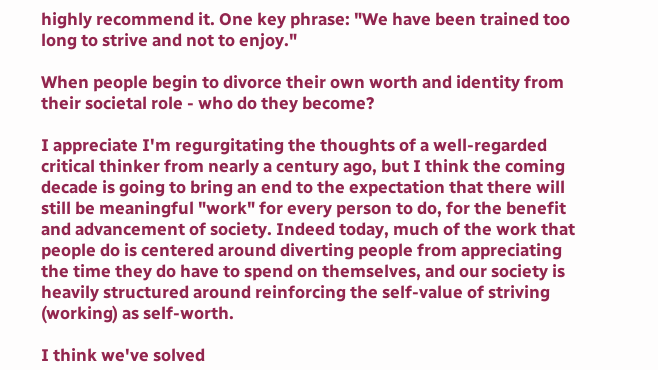highly recommend it. One key phrase: "We have been trained too long to strive and not to enjoy."

When people begin to divorce their own worth and identity from their societal role - who do they become?

I appreciate I'm regurgitating the thoughts of a well-regarded critical thinker from nearly a century ago, but I think the coming decade is going to bring an end to the expectation that there will still be meaningful "work" for every person to do, for the benefit and advancement of society. Indeed today, much of the work that people do is centered around diverting people from appreciating the time they do have to spend on themselves, and our society is heavily structured around reinforcing the self-value of striving (working) as self-worth.

I think we've solved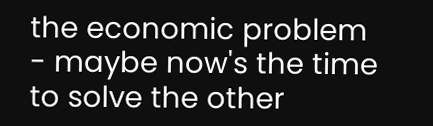the economic problem - maybe now's the time to solve the other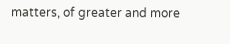matters, of greater and more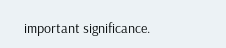important significance.